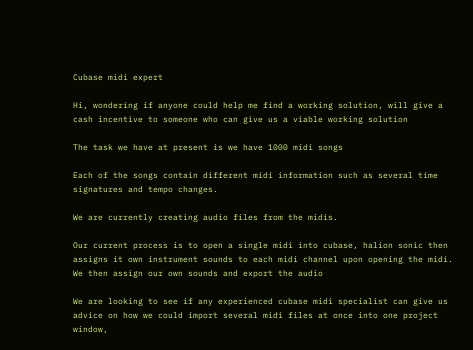Cubase midi expert

Hi, wondering if anyone could help me find a working solution, will give a cash incentive to someone who can give us a viable working solution

The task we have at present is we have 1000 midi songs

Each of the songs contain different midi information such as several time signatures and tempo changes.

We are currently creating audio files from the midis.

Our current process is to open a single midi into cubase, halion sonic then assigns it own instrument sounds to each midi channel upon opening the midi. We then assign our own sounds and export the audio

We are looking to see if any experienced cubase midi specialist can give us advice on how we could import several midi files at once into one project window,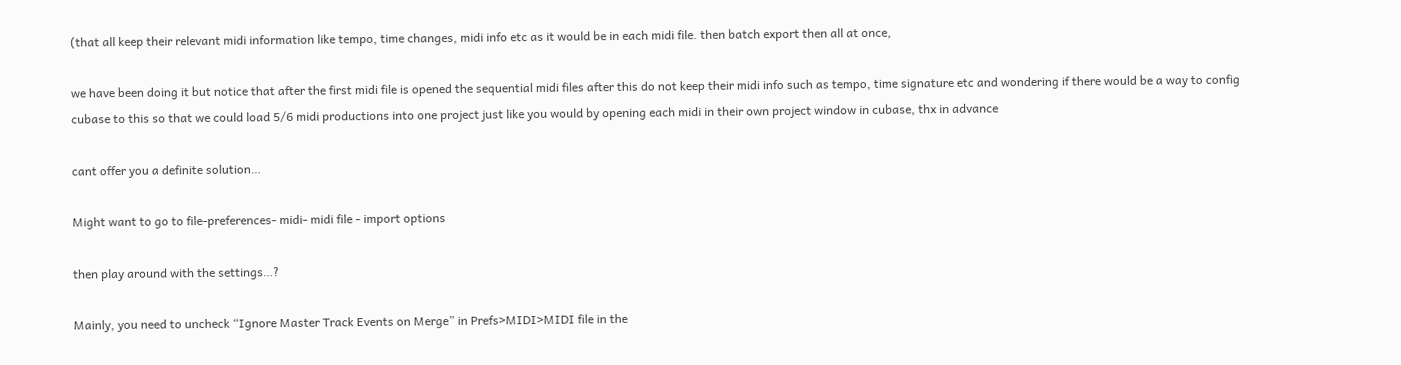(that all keep their relevant midi information like tempo, time changes, midi info etc as it would be in each midi file. then batch export then all at once,

we have been doing it but notice that after the first midi file is opened the sequential midi files after this do not keep their midi info such as tempo, time signature etc and wondering if there would be a way to config cubase to this so that we could load 5/6 midi productions into one project just like you would by opening each midi in their own project window in cubase, thx in advance

cant offer you a definite solution…

Might want to go to file-preferences- midi- midi file - import options

then play around with the settings…?

Mainly, you need to uncheck “Ignore Master Track Events on Merge” in Prefs>MIDI>MIDI file in the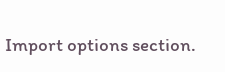Import options section.